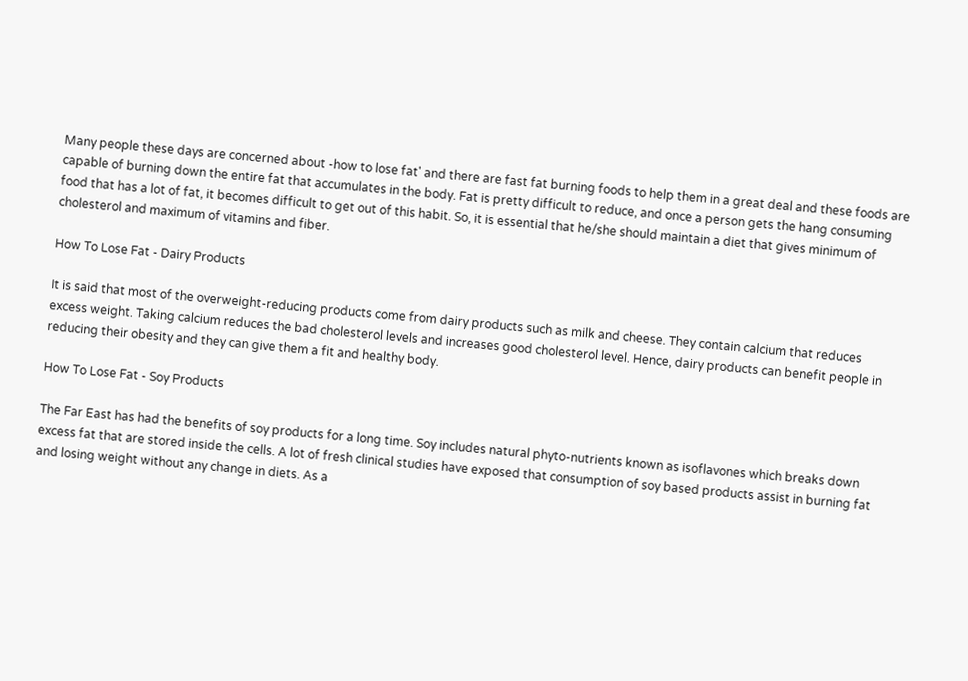Many people these days are concerned about -how to lose fat' and there are fast fat burning foods to help them in a great deal and these foods are capable of burning down the entire fat that accumulates in the body. Fat is pretty difficult to reduce, and once a person gets the hang consuming food that has a lot of fat, it becomes difficult to get out of this habit. So, it is essential that he/she should maintain a diet that gives minimum of cholesterol and maximum of vitamins and fiber.

How To Lose Fat - Dairy Products

It is said that most of the overweight-reducing products come from dairy products such as milk and cheese. They contain calcium that reduces excess weight. Taking calcium reduces the bad cholesterol levels and increases good cholesterol level. Hence, dairy products can benefit people in reducing their obesity and they can give them a fit and healthy body.

How To Lose Fat - Soy Products

The Far East has had the benefits of soy products for a long time. Soy includes natural phyto-nutrients known as isoflavones which breaks down excess fat that are stored inside the cells. A lot of fresh clinical studies have exposed that consumption of soy based products assist in burning fat and losing weight without any change in diets. As a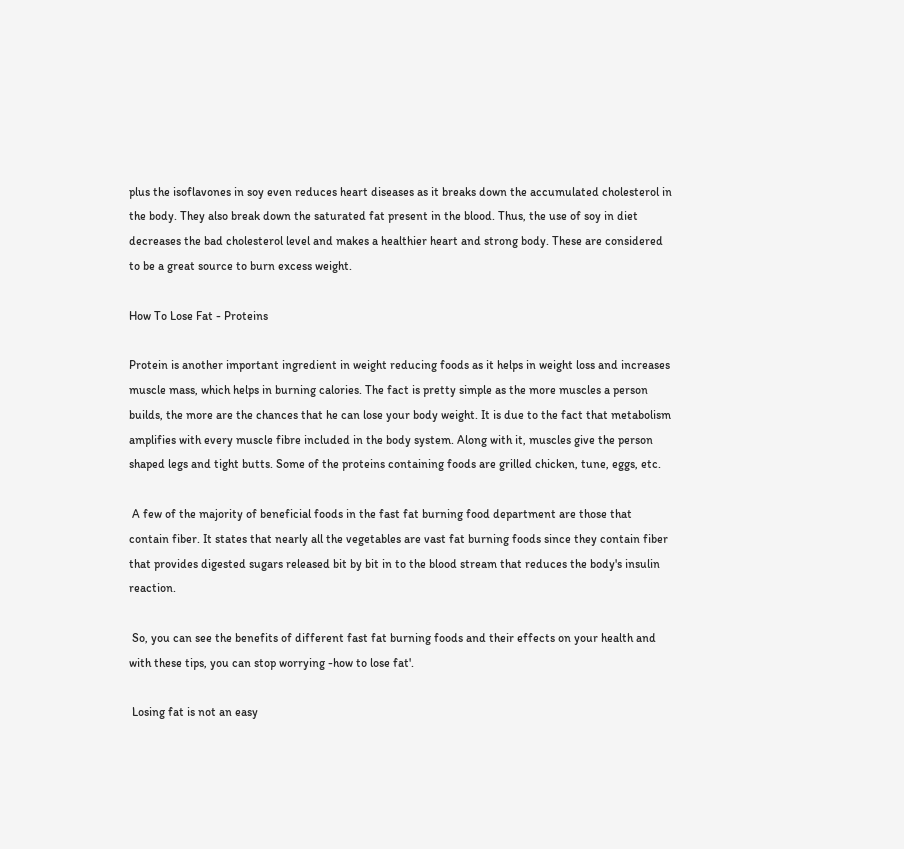plus the isoflavones in soy even reduces heart diseases as it breaks down the accumulated cholesterol in the body. They also break down the saturated fat present in the blood. Thus, the use of soy in diet decreases the bad cholesterol level and makes a healthier heart and strong body. These are considered to be a great source to burn excess weight.

How To Lose Fat - Proteins

Protein is another important ingredient in weight reducing foods as it helps in weight loss and increases muscle mass, which helps in burning calories. The fact is pretty simple as the more muscles a person builds, the more are the chances that he can lose your body weight. It is due to the fact that metabolism amplifies with every muscle fibre included in the body system. Along with it, muscles give the person shaped legs and tight butts. Some of the proteins containing foods are grilled chicken, tune, eggs, etc.

 A few of the majority of beneficial foods in the fast fat burning food department are those that contain fiber. It states that nearly all the vegetables are vast fat burning foods since they contain fiber that provides digested sugars released bit by bit in to the blood stream that reduces the body's insulin reaction.

 So, you can see the benefits of different fast fat burning foods and their effects on your health and with these tips, you can stop worrying -how to lose fat'.

 Losing fat is not an easy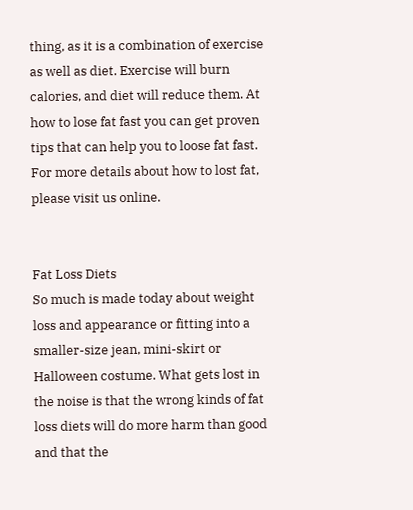thing, as it is a combination of exercise as well as diet. Exercise will burn calories, and diet will reduce them. At how to lose fat fast you can get proven tips that can help you to loose fat fast. For more details about how to lost fat, please visit us online.


Fat Loss Diets
So much is made today about weight loss and appearance or fitting into a smaller-size jean, mini-skirt or Halloween costume. What gets lost in the noise is that the wrong kinds of fat loss diets will do more harm than good and that the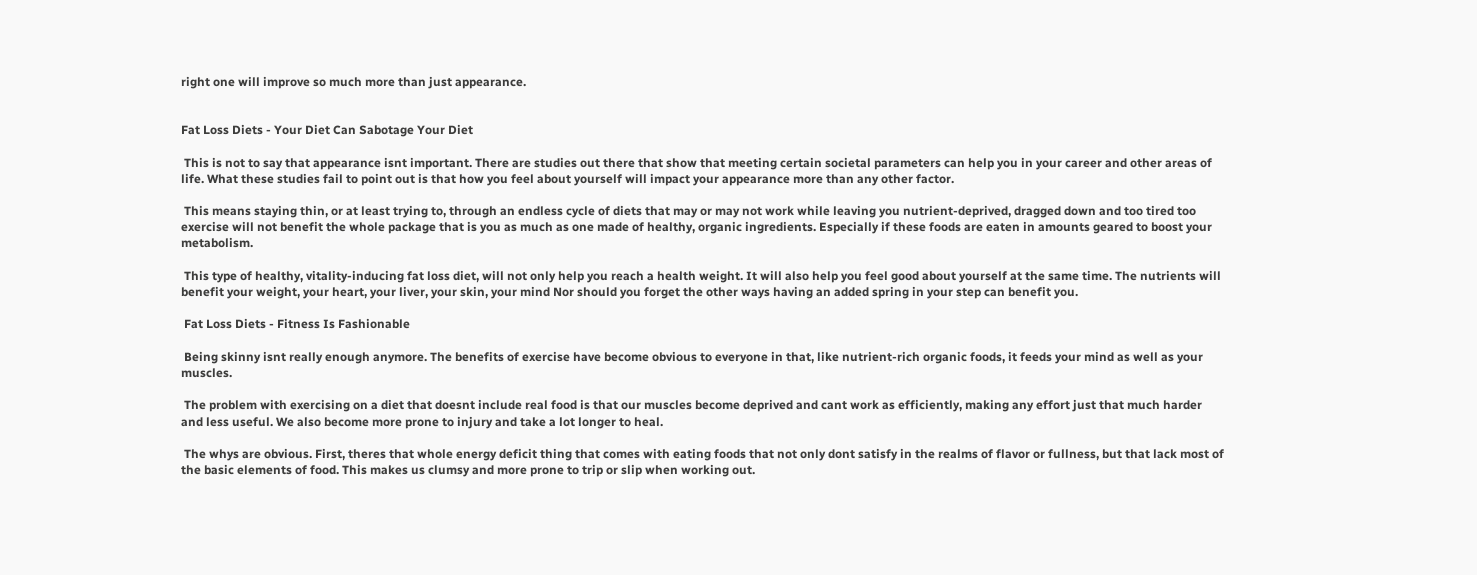right one will improve so much more than just appearance.


Fat Loss Diets - Your Diet Can Sabotage Your Diet

 This is not to say that appearance isnt important. There are studies out there that show that meeting certain societal parameters can help you in your career and other areas of life. What these studies fail to point out is that how you feel about yourself will impact your appearance more than any other factor.

 This means staying thin, or at least trying to, through an endless cycle of diets that may or may not work while leaving you nutrient-deprived, dragged down and too tired too exercise will not benefit the whole package that is you as much as one made of healthy, organic ingredients. Especially if these foods are eaten in amounts geared to boost your metabolism.

 This type of healthy, vitality-inducing fat loss diet, will not only help you reach a health weight. It will also help you feel good about yourself at the same time. The nutrients will benefit your weight, your heart, your liver, your skin, your mind Nor should you forget the other ways having an added spring in your step can benefit you.

 Fat Loss Diets - Fitness Is Fashionable

 Being skinny isnt really enough anymore. The benefits of exercise have become obvious to everyone in that, like nutrient-rich organic foods, it feeds your mind as well as your muscles.

 The problem with exercising on a diet that doesnt include real food is that our muscles become deprived and cant work as efficiently, making any effort just that much harder and less useful. We also become more prone to injury and take a lot longer to heal.

 The whys are obvious. First, theres that whole energy deficit thing that comes with eating foods that not only dont satisfy in the realms of flavor or fullness, but that lack most of the basic elements of food. This makes us clumsy and more prone to trip or slip when working out.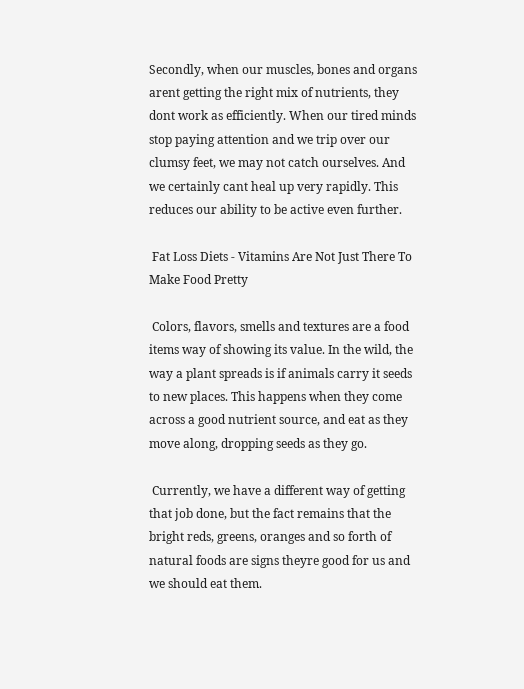Secondly, when our muscles, bones and organs arent getting the right mix of nutrients, they dont work as efficiently. When our tired minds stop paying attention and we trip over our clumsy feet, we may not catch ourselves. And we certainly cant heal up very rapidly. This reduces our ability to be active even further.

 Fat Loss Diets - Vitamins Are Not Just There To Make Food Pretty

 Colors, flavors, smells and textures are a food items way of showing its value. In the wild, the way a plant spreads is if animals carry it seeds to new places. This happens when they come across a good nutrient source, and eat as they move along, dropping seeds as they go.

 Currently, we have a different way of getting that job done, but the fact remains that the bright reds, greens, oranges and so forth of natural foods are signs theyre good for us and we should eat them.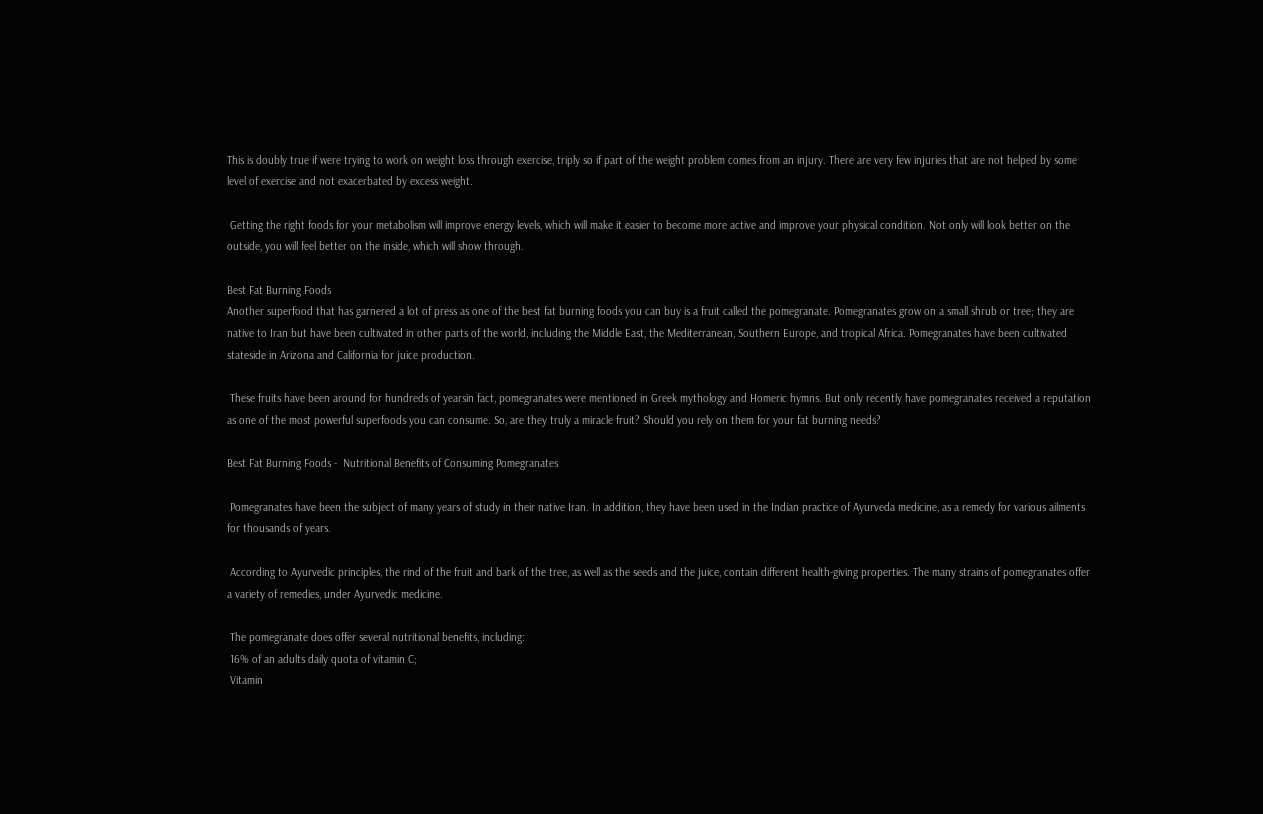This is doubly true if were trying to work on weight loss through exercise, triply so if part of the weight problem comes from an injury. There are very few injuries that are not helped by some level of exercise and not exacerbated by excess weight.

 Getting the right foods for your metabolism will improve energy levels, which will make it easier to become more active and improve your physical condition. Not only will look better on the outside, you will feel better on the inside, which will show through.

Best Fat Burning Foods
Another superfood that has garnered a lot of press as one of the best fat burning foods you can buy is a fruit called the pomegranate. Pomegranates grow on a small shrub or tree; they are native to Iran but have been cultivated in other parts of the world, including the Middle East, the Mediterranean, Southern Europe, and tropical Africa. Pomegranates have been cultivated stateside in Arizona and California for juice production.

 These fruits have been around for hundreds of yearsin fact, pomegranates were mentioned in Greek mythology and Homeric hymns. But only recently have pomegranates received a reputation as one of the most powerful superfoods you can consume. So, are they truly a miracle fruit? Should you rely on them for your fat burning needs?

Best Fat Burning Foods -  Nutritional Benefits of Consuming Pomegranates

 Pomegranates have been the subject of many years of study in their native Iran. In addition, they have been used in the Indian practice of Ayurveda medicine, as a remedy for various ailments for thousands of years.

 According to Ayurvedic principles, the rind of the fruit and bark of the tree, as well as the seeds and the juice, contain different health-giving properties. The many strains of pomegranates offer a variety of remedies, under Ayurvedic medicine.

 The pomegranate does offer several nutritional benefits, including:
 16% of an adults daily quota of vitamin C;
 Vitamin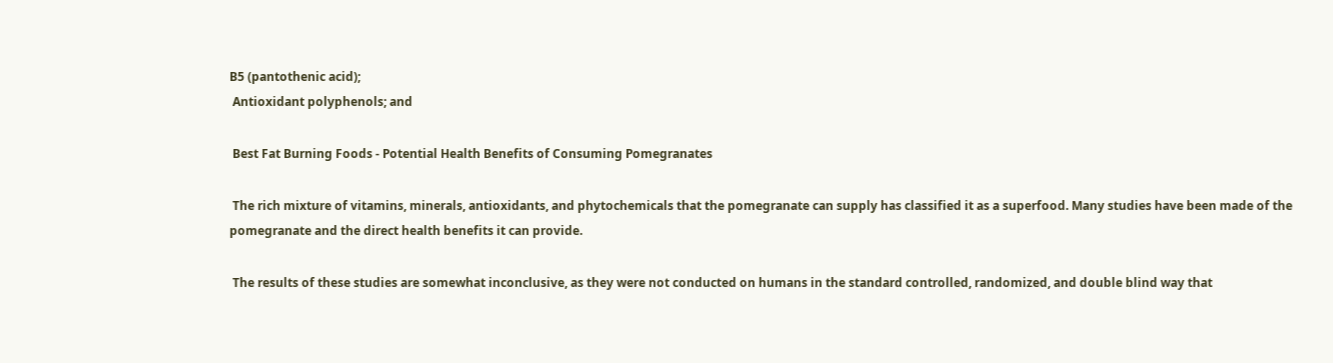B5 (pantothenic acid);
 Antioxidant polyphenols; and

 Best Fat Burning Foods - Potential Health Benefits of Consuming Pomegranates

 The rich mixture of vitamins, minerals, antioxidants, and phytochemicals that the pomegranate can supply has classified it as a superfood. Many studies have been made of the pomegranate and the direct health benefits it can provide.

 The results of these studies are somewhat inconclusive, as they were not conducted on humans in the standard controlled, randomized, and double blind way that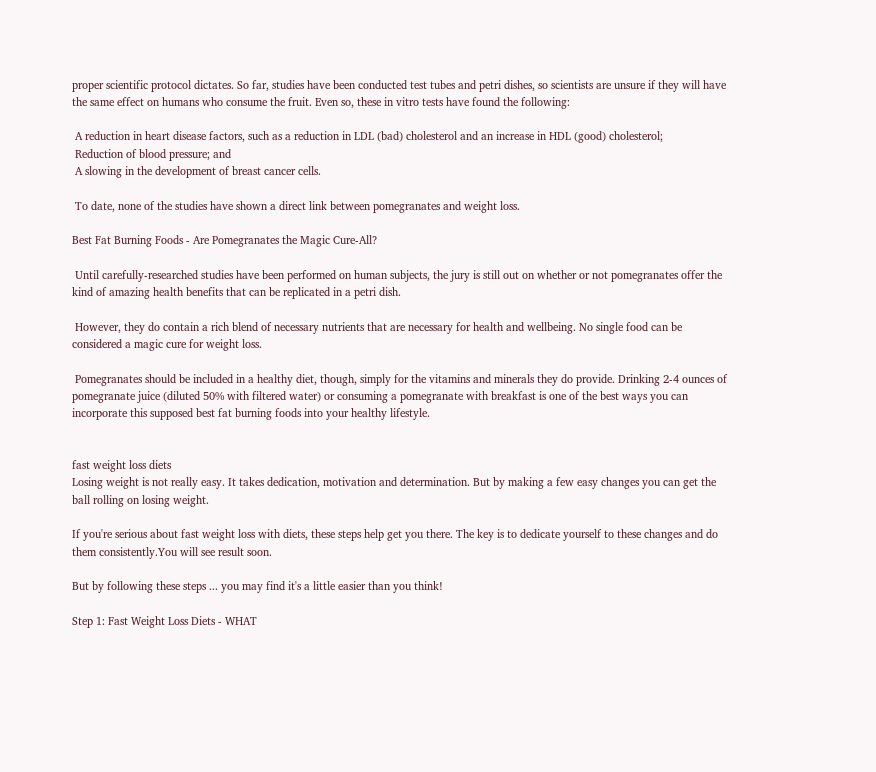proper scientific protocol dictates. So far, studies have been conducted test tubes and petri dishes, so scientists are unsure if they will have the same effect on humans who consume the fruit. Even so, these in vitro tests have found the following:

 A reduction in heart disease factors, such as a reduction in LDL (bad) cholesterol and an increase in HDL (good) cholesterol;
 Reduction of blood pressure; and
 A slowing in the development of breast cancer cells.

 To date, none of the studies have shown a direct link between pomegranates and weight loss.

Best Fat Burning Foods - Are Pomegranates the Magic Cure-All?

 Until carefully-researched studies have been performed on human subjects, the jury is still out on whether or not pomegranates offer the kind of amazing health benefits that can be replicated in a petri dish.

 However, they do contain a rich blend of necessary nutrients that are necessary for health and wellbeing. No single food can be considered a magic cure for weight loss.

 Pomegranates should be included in a healthy diet, though, simply for the vitamins and minerals they do provide. Drinking 2-4 ounces of pomegranate juice (diluted 50% with filtered water) or consuming a pomegranate with breakfast is one of the best ways you can incorporate this supposed best fat burning foods into your healthy lifestyle.


fast weight loss diets
Losing weight is not really easy. It takes dedication, motivation and determination. But by making a few easy changes you can get the ball rolling on losing weight.

If you're serious about fast weight loss with diets, these steps help get you there. The key is to dedicate yourself to these changes and do them consistently.You will see result soon.

But by following these steps ... you may find it's a little easier than you think!

Step 1: Fast Weight Loss Diets - WHAT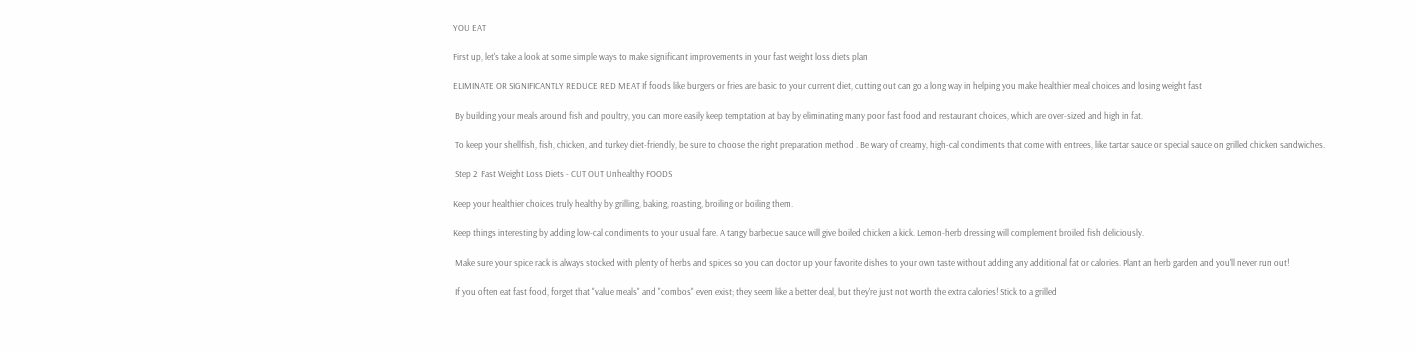YOU EAT

First up, let's take a look at some simple ways to make significant improvements in your fast weight loss diets plan

ELIMINATE OR SIGNIFICANTLY REDUCE RED MEAT If foods like burgers or fries are basic to your current diet, cutting out can go a long way in helping you make healthier meal choices and losing weight fast

 By building your meals around fish and poultry, you can more easily keep temptation at bay by eliminating many poor fast food and restaurant choices, which are over-sized and high in fat.

 To keep your shellfish, fish, chicken, and turkey diet-friendly, be sure to choose the right preparation method . Be wary of creamy, high-cal condiments that come with entrees, like tartar sauce or special sauce on grilled chicken sandwiches.

 Step 2  Fast Weight Loss Diets - CUT OUT Unhealthy FOODS

Keep your healthier choices truly healthy by grilling, baking, roasting, broiling or boiling them.

Keep things interesting by adding low-cal condiments to your usual fare. A tangy barbecue sauce will give boiled chicken a kick. Lemon-herb dressing will complement broiled fish deliciously.

 Make sure your spice rack is always stocked with plenty of herbs and spices so you can doctor up your favorite dishes to your own taste without adding any additional fat or calories. Plant an herb garden and you'll never run out!

 If you often eat fast food, forget that "value meals" and "combos" even exist; they seem like a better deal, but they're just not worth the extra calories! Stick to a grilled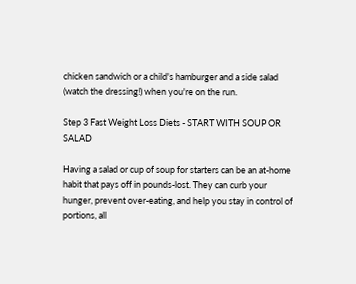chicken sandwich or a child's hamburger and a side salad (watch the dressing!) when you're on the run.

Step 3 Fast Weight Loss Diets - START WITH SOUP OR SALAD

Having a salad or cup of soup for starters can be an at-home habit that pays off in pounds-lost. They can curb your hunger, prevent over-eating, and help you stay in control of portions, all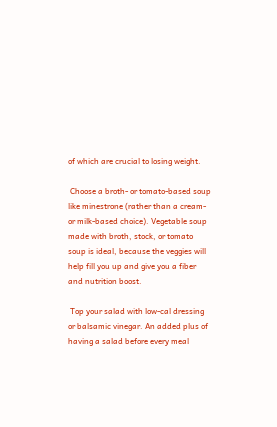of which are crucial to losing weight.

 Choose a broth- or tomato-based soup like minestrone (rather than a cream- or milk-based choice). Vegetable soup made with broth, stock, or tomato soup is ideal, because the veggies will help fill you up and give you a fiber and nutrition boost.

 Top your salad with low-cal dressing or balsamic vinegar. An added plus of having a salad before every meal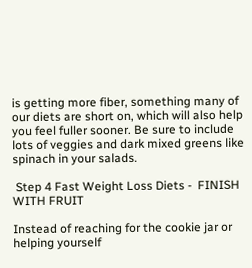is getting more fiber, something many of our diets are short on, which will also help you feel fuller sooner. Be sure to include lots of veggies and dark mixed greens like spinach in your salads.

 Step 4 Fast Weight Loss Diets -  FINISH WITH FRUIT

Instead of reaching for the cookie jar or helping yourself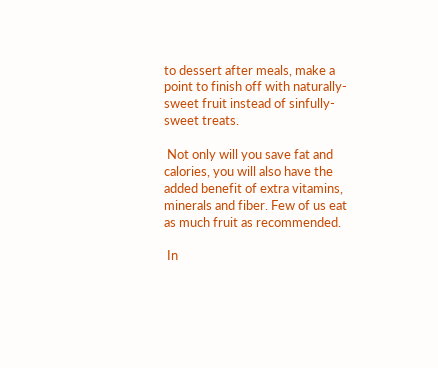to dessert after meals, make a point to finish off with naturally-sweet fruit instead of sinfully-sweet treats.

 Not only will you save fat and calories, you will also have the added benefit of extra vitamins, minerals and fiber. Few of us eat as much fruit as recommended.

 In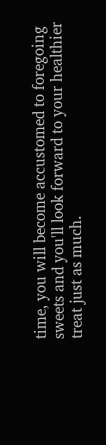time, you will become accustomed to foregoing sweets and you'll look forward to your healthier treat just as much.